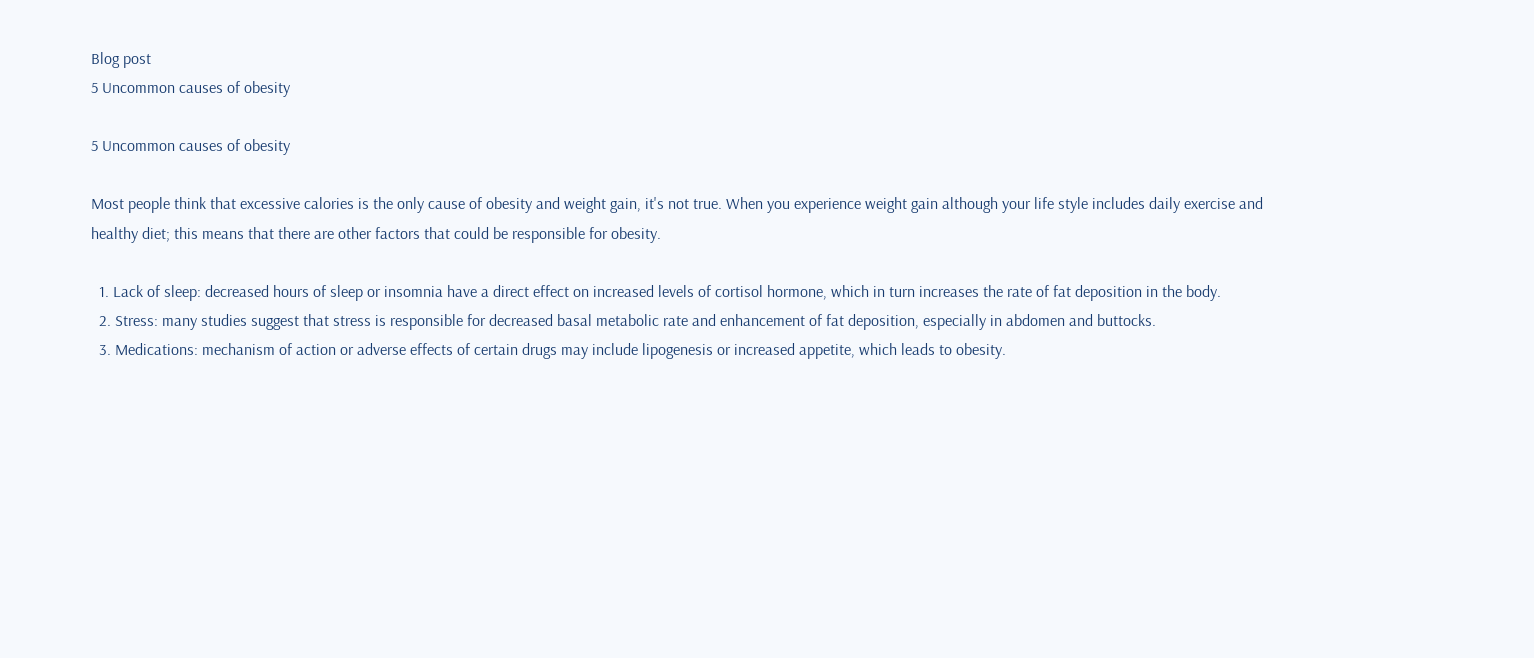Blog post
5 Uncommon causes of obesity

5 Uncommon causes of obesity

Most people think that excessive calories is the only cause of obesity and weight gain, it's not true. When you experience weight gain although your life style includes daily exercise and healthy diet; this means that there are other factors that could be responsible for obesity.

  1. Lack of sleep: decreased hours of sleep or insomnia have a direct effect on increased levels of cortisol hormone, which in turn increases the rate of fat deposition in the body.
  2. Stress: many studies suggest that stress is responsible for decreased basal metabolic rate and enhancement of fat deposition, especially in abdomen and buttocks.
  3. Medications: mechanism of action or adverse effects of certain drugs may include lipogenesis or increased appetite, which leads to obesity.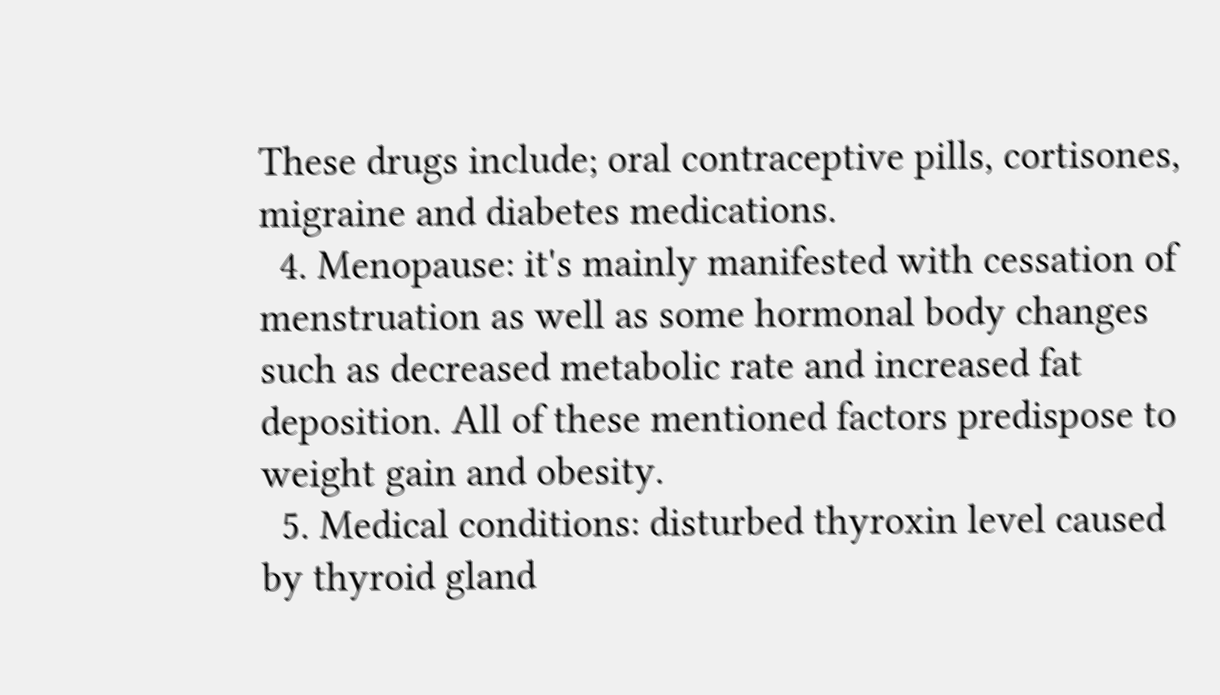These drugs include; oral contraceptive pills, cortisones, migraine and diabetes medications.
  4. Menopause: it's mainly manifested with cessation of menstruation as well as some hormonal body changes such as decreased metabolic rate and increased fat deposition. All of these mentioned factors predispose to weight gain and obesity.
  5. Medical conditions: disturbed thyroxin level caused by thyroid gland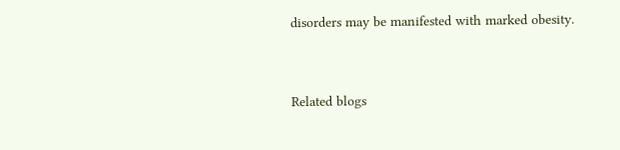disorders may be manifested with marked obesity.


Related blogs